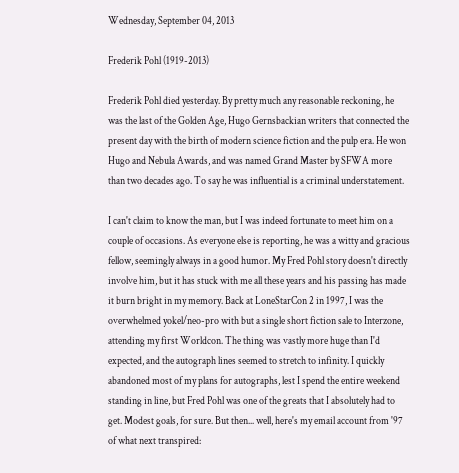Wednesday, September 04, 2013

Frederik Pohl (1919-2013)

Frederik Pohl died yesterday. By pretty much any reasonable reckoning, he was the last of the Golden Age, Hugo Gernsbackian writers that connected the present day with the birth of modern science fiction and the pulp era. He won Hugo and Nebula Awards, and was named Grand Master by SFWA more than two decades ago. To say he was influential is a criminal understatement.

I can't claim to know the man, but I was indeed fortunate to meet him on a couple of occasions. As everyone else is reporting, he was a witty and gracious fellow, seemingly always in a good humor. My Fred Pohl story doesn't directly involve him, but it has stuck with me all these years and his passing has made it burn bright in my memory. Back at LoneStarCon 2 in 1997, I was the overwhelmed yokel/neo-pro with but a single short fiction sale to Interzone, attending my first Worldcon. The thing was vastly more huge than I'd expected, and the autograph lines seemed to stretch to infinity. I quickly abandoned most of my plans for autographs, lest I spend the entire weekend standing in line, but Fred Pohl was one of the greats that I absolutely had to get. Modest goals, for sure. But then... well, here's my email account from '97 of what next transpired: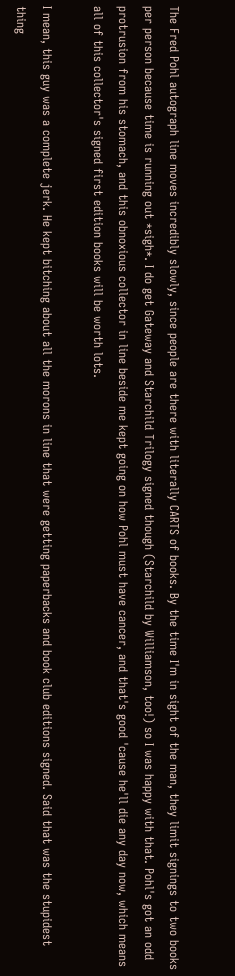The Fred Pohl autograph line moves incredibly slowly, since people are there with literally CARTS of books. By the time I'm in sight of the man, they limit signings to two books per person because time is running out *sigh*. I do get Gateway and Starchild Trilogy signed though (Starchild by Williamson, too!) so I was happy with that. Pohl's got an odd protrusion from his stomach, and this obnoxious collector in line beside me kept going on how Pohl must have cancer, and that's good 'cause he'll die any day now, which means all of this collector's signed first edition books will be worth lots.

I mean, this guy was a complete jerk. He kept bitching about all the morons in line that were getting paperbacks and book club editions signed. Said that was the stupidest thing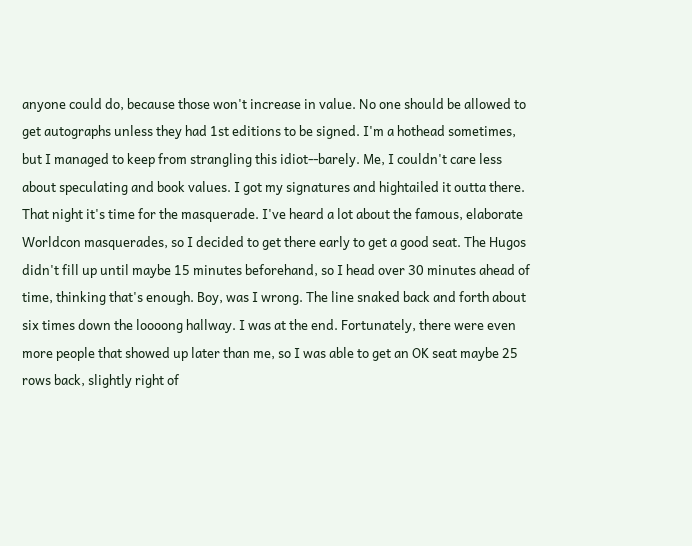anyone could do, because those won't increase in value. No one should be allowed to get autographs unless they had 1st editions to be signed. I'm a hothead sometimes, but I managed to keep from strangling this idiot--barely. Me, I couldn't care less about speculating and book values. I got my signatures and hightailed it outta there. That night it's time for the masquerade. I've heard a lot about the famous, elaborate Worldcon masquerades, so I decided to get there early to get a good seat. The Hugos didn't fill up until maybe 15 minutes beforehand, so I head over 30 minutes ahead of time, thinking that's enough. Boy, was I wrong. The line snaked back and forth about six times down the loooong hallway. I was at the end. Fortunately, there were even more people that showed up later than me, so I was able to get an OK seat maybe 25 rows back, slightly right of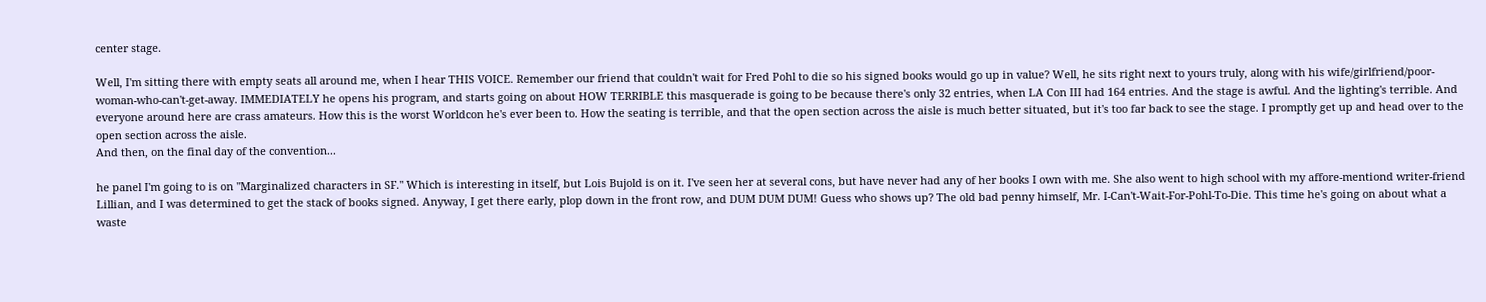center stage.

Well, I'm sitting there with empty seats all around me, when I hear THIS VOICE. Remember our friend that couldn't wait for Fred Pohl to die so his signed books would go up in value? Well, he sits right next to yours truly, along with his wife/girlfriend/poor-woman-who-can't-get-away. IMMEDIATELY he opens his program, and starts going on about HOW TERRIBLE this masquerade is going to be because there's only 32 entries, when LA Con III had 164 entries. And the stage is awful. And the lighting's terrible. And everyone around here are crass amateurs. How this is the worst Worldcon he's ever been to. How the seating is terrible, and that the open section across the aisle is much better situated, but it's too far back to see the stage. I promptly get up and head over to the open section across the aisle.
And then, on the final day of the convention...

he panel I'm going to is on "Marginalized characters in SF." Which is interesting in itself, but Lois Bujold is on it. I've seen her at several cons, but have never had any of her books I own with me. She also went to high school with my affore-mentiond writer-friend Lillian, and I was determined to get the stack of books signed. Anyway, I get there early, plop down in the front row, and DUM DUM DUM! Guess who shows up? The old bad penny himself, Mr. I-Can't-Wait-For-Pohl-To-Die. This time he's going on about what a waste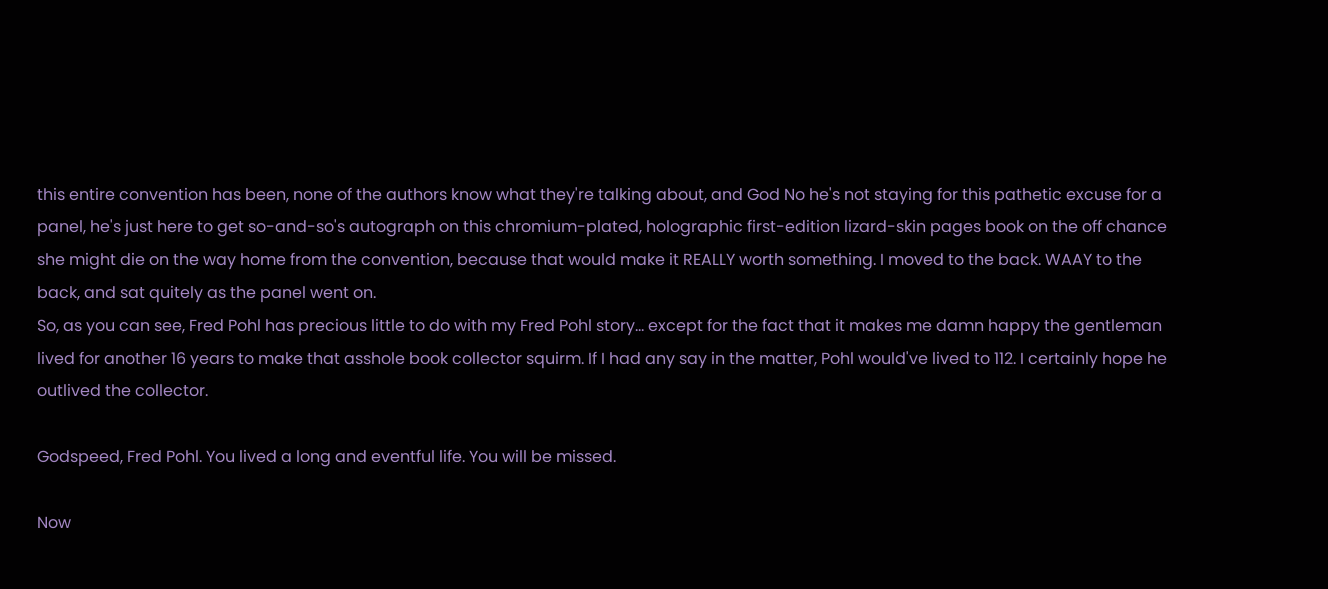this entire convention has been, none of the authors know what they're talking about, and God No he's not staying for this pathetic excuse for a panel, he's just here to get so-and-so's autograph on this chromium-plated, holographic first-edition lizard-skin pages book on the off chance she might die on the way home from the convention, because that would make it REALLY worth something. I moved to the back. WAAY to the back, and sat quitely as the panel went on.
So, as you can see, Fred Pohl has precious little to do with my Fred Pohl story... except for the fact that it makes me damn happy the gentleman lived for another 16 years to make that asshole book collector squirm. If I had any say in the matter, Pohl would've lived to 112. I certainly hope he outlived the collector.

Godspeed, Fred Pohl. You lived a long and eventful life. You will be missed.

Now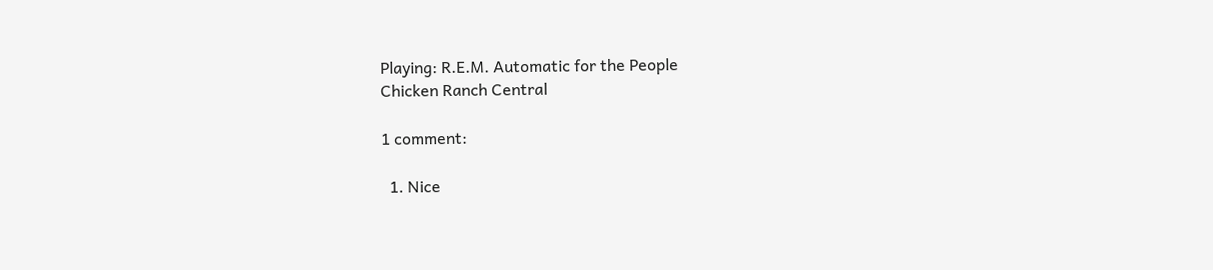Playing: R.E.M. Automatic for the People
Chicken Ranch Central

1 comment:

  1. Nice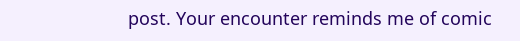post. Your encounter reminds me of comic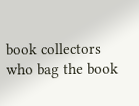book collectors who bag the book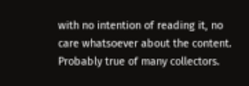with no intention of reading it, no care whatsoever about the content. Probably true of many collectors.